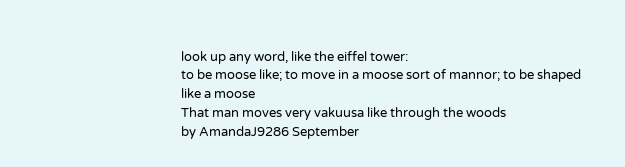look up any word, like the eiffel tower:
to be moose like; to move in a moose sort of mannor; to be shaped like a moose
That man moves very vakuusa like through the woods
by AmandaJ9286 September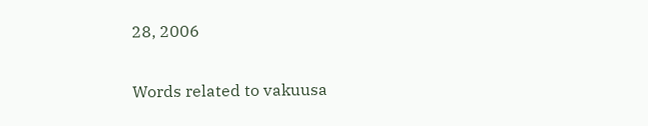28, 2006

Words related to vakuusa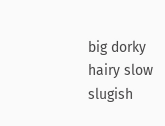big dorky hairy slow slugish